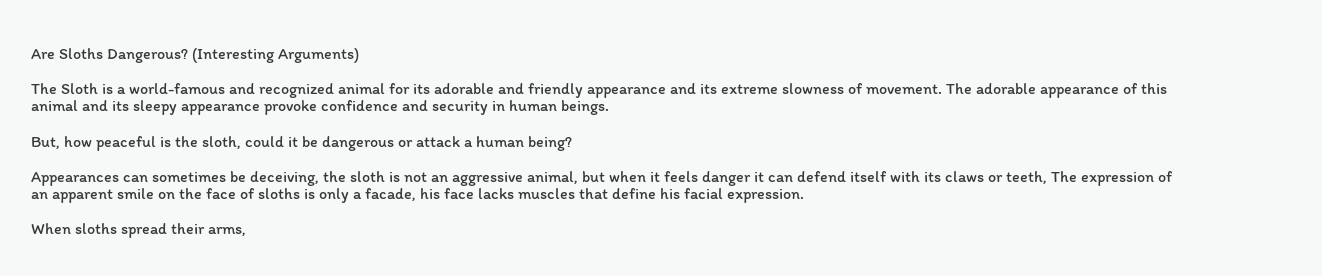Are Sloths Dangerous? (Interesting Arguments)

The Sloth is a world-famous and recognized animal for its adorable and friendly appearance and its extreme slowness of movement. The adorable appearance of this animal and its sleepy appearance provoke confidence and security in human beings.

But, how peaceful is the sloth, could it be dangerous or attack a human being?

Appearances can sometimes be deceiving, the sloth is not an aggressive animal, but when it feels danger it can defend itself with its claws or teeth, The expression of an apparent smile on the face of sloths is only a facade, his face lacks muscles that define his facial expression.

When sloths spread their arms,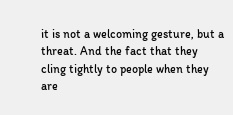it is not a welcoming gesture, but a threat. And the fact that they cling tightly to people when they are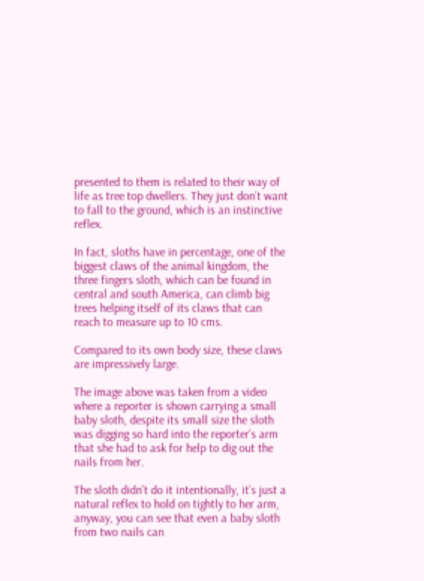presented to them is related to their way of life as tree top dwellers. They just don’t want to fall to the ground, which is an instinctive reflex.

In fact, sloths have in percentage, one of the biggest claws of the animal kingdom, the three fingers sloth, which can be found in central and south America, can climb big trees helping itself of its claws that can reach to measure up to 10 cms.

Compared to its own body size, these claws are impressively large.

The image above was taken from a video where a reporter is shown carrying a small baby sloth, despite its small size the sloth was digging so hard into the reporter’s arm that she had to ask for help to dig out the nails from her.

The sloth didn’t do it intentionally, it’s just a natural reflex to hold on tightly to her arm, anyway, you can see that even a baby sloth from two nails can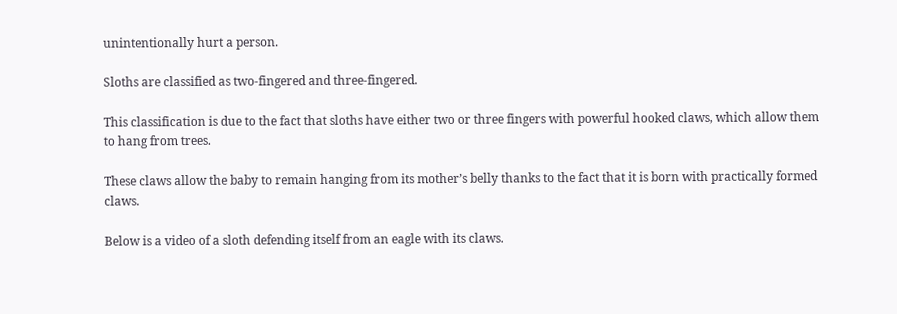unintentionally hurt a person.

Sloths are classified as two-fingered and three-fingered.

This classification is due to the fact that sloths have either two or three fingers with powerful hooked claws, which allow them to hang from trees.

These claws allow the baby to remain hanging from its mother’s belly thanks to the fact that it is born with practically formed claws.

Below is a video of a sloth defending itself from an eagle with its claws.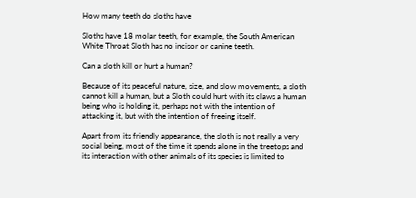How many teeth do sloths have

Sloths have 18 molar teeth, for example, the South American White Throat Sloth has no incisor or canine teeth.

Can a sloth kill or hurt a human?

Because of its peaceful nature, size, and slow movements, a sloth cannot kill a human, but a Sloth could hurt with its claws a human being who is holding it, perhaps not with the intention of attacking it, but with the intention of freeing itself.

Apart from its friendly appearance, the sloth is not really a very social being, most of the time it spends alone in the treetops and its interaction with other animals of its species is limited to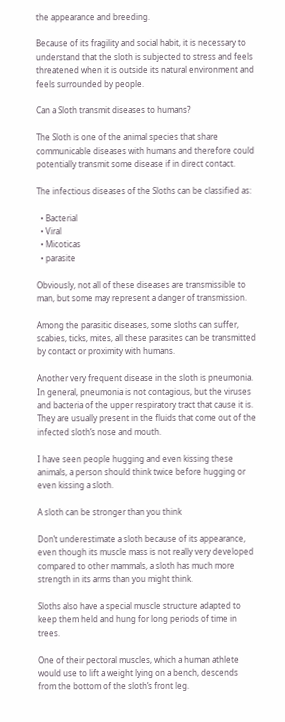the appearance and breeding.

Because of its fragility and social habit, it is necessary to understand that the sloth is subjected to stress and feels threatened when it is outside its natural environment and feels surrounded by people.

Can a Sloth transmit diseases to humans?

The Sloth is one of the animal species that share communicable diseases with humans and therefore could potentially transmit some disease if in direct contact.

The infectious diseases of the Sloths can be classified as:

  • Bacterial
  • Viral
  • Micoticas
  • parasite

Obviously, not all of these diseases are transmissible to man, but some may represent a danger of transmission.

Among the parasitic diseases, some sloths can suffer, scabies, ticks, mites, all these parasites can be transmitted by contact or proximity with humans.

Another very frequent disease in the sloth is pneumonia. In general, pneumonia is not contagious, but the viruses and bacteria of the upper respiratory tract that cause it is. They are usually present in the fluids that come out of the infected sloth’s nose and mouth.

I have seen people hugging and even kissing these animals, a person should think twice before hugging or even kissing a sloth.

A sloth can be stronger than you think

Don’t underestimate a sloth because of its appearance, even though its muscle mass is not really very developed compared to other mammals, a sloth has much more strength in its arms than you might think.

Sloths also have a special muscle structure adapted to keep them held and hung for long periods of time in trees.

One of their pectoral muscles, which a human athlete would use to lift a weight lying on a bench, descends from the bottom of the sloth’s front leg.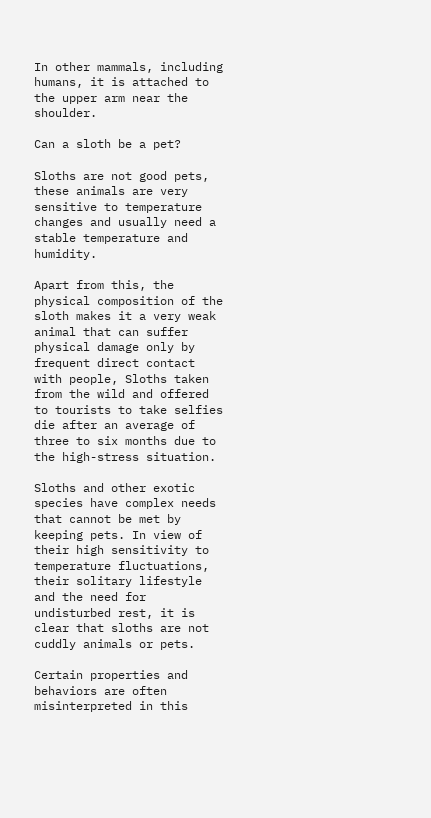In other mammals, including humans, it is attached to the upper arm near the shoulder.

Can a sloth be a pet?

Sloths are not good pets, these animals are very sensitive to temperature changes and usually need a stable temperature and humidity.

Apart from this, the physical composition of the sloth makes it a very weak animal that can suffer physical damage only by frequent direct contact with people, Sloths taken from the wild and offered to tourists to take selfies die after an average of three to six months due to the high-stress situation.

Sloths and other exotic species have complex needs that cannot be met by keeping pets. In view of their high sensitivity to temperature fluctuations, their solitary lifestyle and the need for undisturbed rest, it is clear that sloths are not cuddly animals or pets.

Certain properties and behaviors are often misinterpreted in this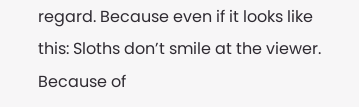regard. Because even if it looks like this: Sloths don’t smile at the viewer. Because of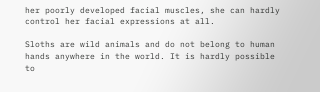her poorly developed facial muscles, she can hardly control her facial expressions at all.

Sloths are wild animals and do not belong to human hands anywhere in the world. It is hardly possible to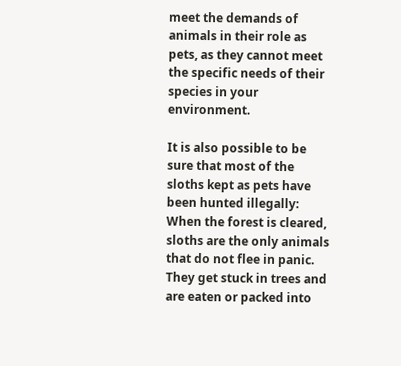meet the demands of animals in their role as pets, as they cannot meet the specific needs of their species in your environment.

It is also possible to be sure that most of the sloths kept as pets have been hunted illegally: When the forest is cleared, sloths are the only animals that do not flee in panic. They get stuck in trees and are eaten or packed into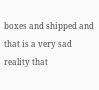boxes and shipped and that is a very sad reality that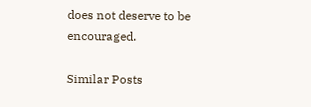does not deserve to be encouraged.

Similar Posts